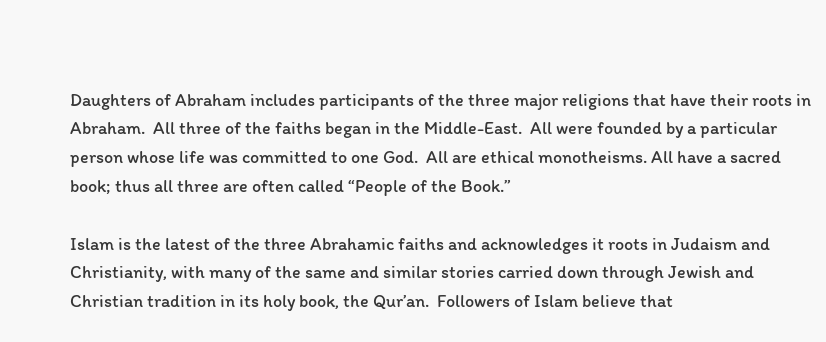Daughters of Abraham includes participants of the three major religions that have their roots in Abraham.  All three of the faiths began in the Middle-East.  All were founded by a particular person whose life was committed to one God.  All are ethical monotheisms. All have a sacred book; thus all three are often called “People of the Book.”

Islam is the latest of the three Abrahamic faiths and acknowledges it roots in Judaism and Christianity, with many of the same and similar stories carried down through Jewish and Christian tradition in its holy book, the Qur’an.  Followers of Islam believe that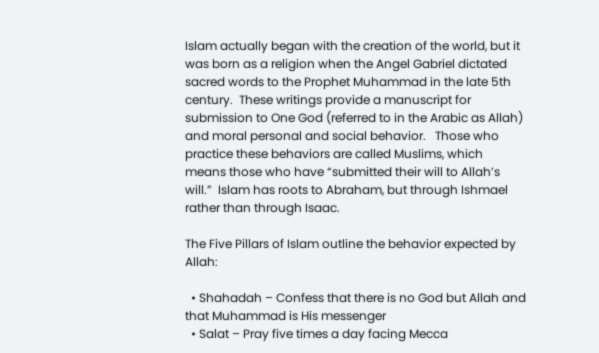Islam actually began with the creation of the world, but it was born as a religion when the Angel Gabriel dictated sacred words to the Prophet Muhammad in the late 5th century.  These writings provide a manuscript for submission to One God (referred to in the Arabic as Allah) and moral personal and social behavior.   Those who practice these behaviors are called Muslims, which means those who have “submitted their will to Allah’s will.”  Islam has roots to Abraham, but through Ishmael rather than through Isaac.

The Five Pillars of Islam outline the behavior expected by Allah:

  • Shahadah – Confess that there is no God but Allah and that Muhammad is His messenger
  • Salat – Pray five times a day facing Mecca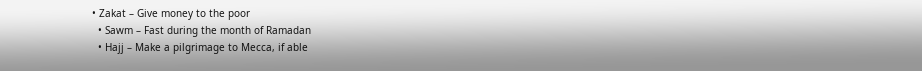• Zakat – Give money to the poor
  • Sawm – Fast during the month of Ramadan
  • Hajj – Make a pilgrimage to Mecca, if able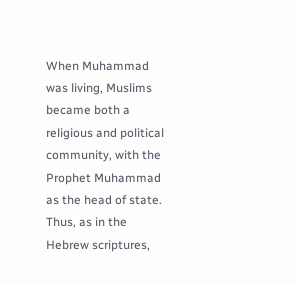When Muhammad was living, Muslims became both a religious and political community, with the Prophet Muhammad as the head of state.  Thus, as in the Hebrew scriptures,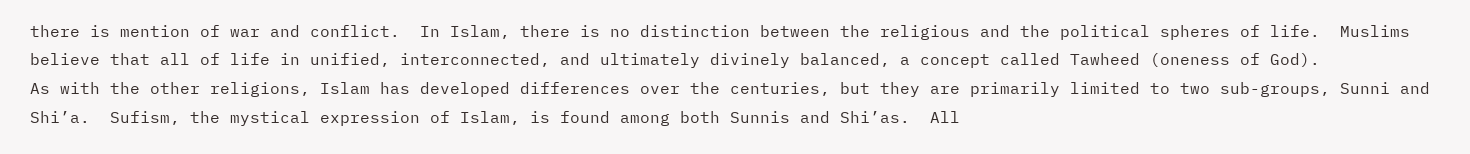there is mention of war and conflict.  In Islam, there is no distinction between the religious and the political spheres of life.  Muslims believe that all of life in unified, interconnected, and ultimately divinely balanced, a concept called Tawheed (oneness of God).
As with the other religions, Islam has developed differences over the centuries, but they are primarily limited to two sub-groups, Sunni and Shi’a.  Sufism, the mystical expression of Islam, is found among both Sunnis and Shi’as.  All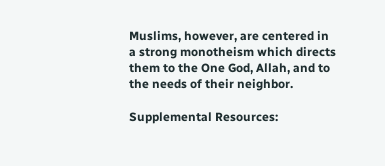Muslims, however, are centered in a strong monotheism which directs them to the One God, Allah, and to the needs of their neighbor.

Supplemental Resources: